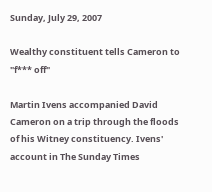Sunday, July 29, 2007

Wealthy constituent tells Cameron to "f*** off"

Martin Ivens accompanied David Cameron on a trip through the floods of his Witney constituency. Ivens' account in The Sunday Times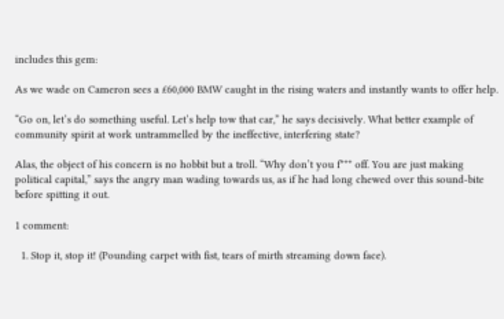includes this gem:

As we wade on Cameron sees a £60,000 BMW caught in the rising waters and instantly wants to offer help.

“Go on, let’s do something useful. Let’s help tow that car,” he says decisively. What better example of community spirit at work untrammelled by the ineffective, interfering state?

Alas, the object of his concern is no hobbit but a troll. “Why don’t you f*** off. You are just making political capital,” says the angry man wading towards us, as if he had long chewed over this sound-bite before spitting it out.

1 comment:

  1. Stop it, stop it! (Pounding carpet with fist, tears of mirth streaming down face).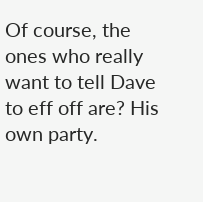Of course, the ones who really want to tell Dave to eff off are? His own party.